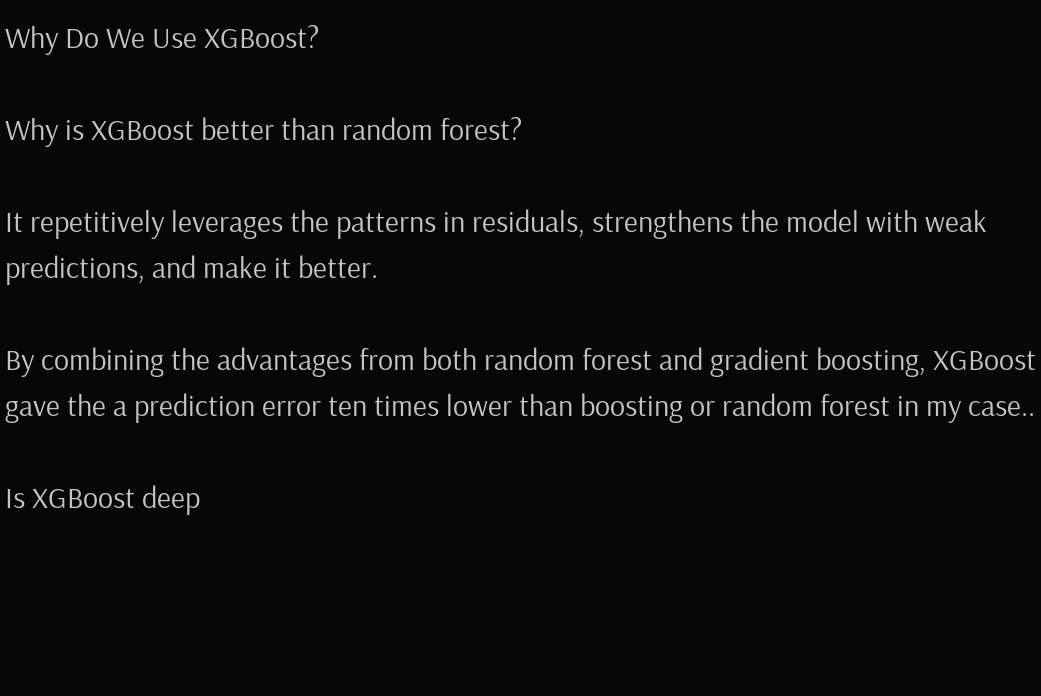Why Do We Use XGBoost?

Why is XGBoost better than random forest?

It repetitively leverages the patterns in residuals, strengthens the model with weak predictions, and make it better.

By combining the advantages from both random forest and gradient boosting, XGBoost gave the a prediction error ten times lower than boosting or random forest in my case..

Is XGBoost deep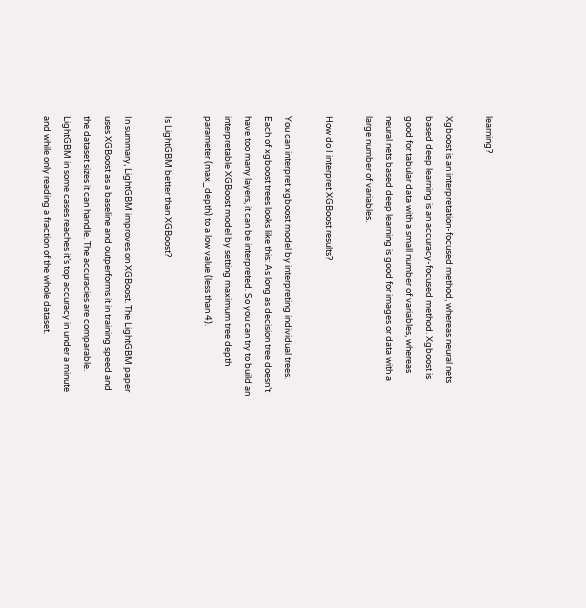learning?

Xgboost is an interpretation-focused method, whereas neural nets based deep learning is an accuracy-focused method. Xgboost is good for tabular data with a small number of variables, whereas neural nets based deep learning is good for images or data with a large number of variables.

How do I interpret XGBoost results?

You can interpret xgboost model by interpreting individual trees. Each of xgboost trees looks like this: As long as decision tree doesn’t have too many layers, it can be interpreted. So you can try to build an interpretable XGBoost model by setting maximum tree depth parameter (max_depth) to a low value (less than 4).

Is LightGBM better than XGBoost?

In summary, LightGBM improves on XGBoost. The LightGBM paper uses XGBoost as a baseline and outperforms it in training speed and the dataset sizes it can handle. The accuracies are comparable. LightGBM in some cases reaches it’s top accuracy in under a minute and while only reading a fraction of the whole dataset.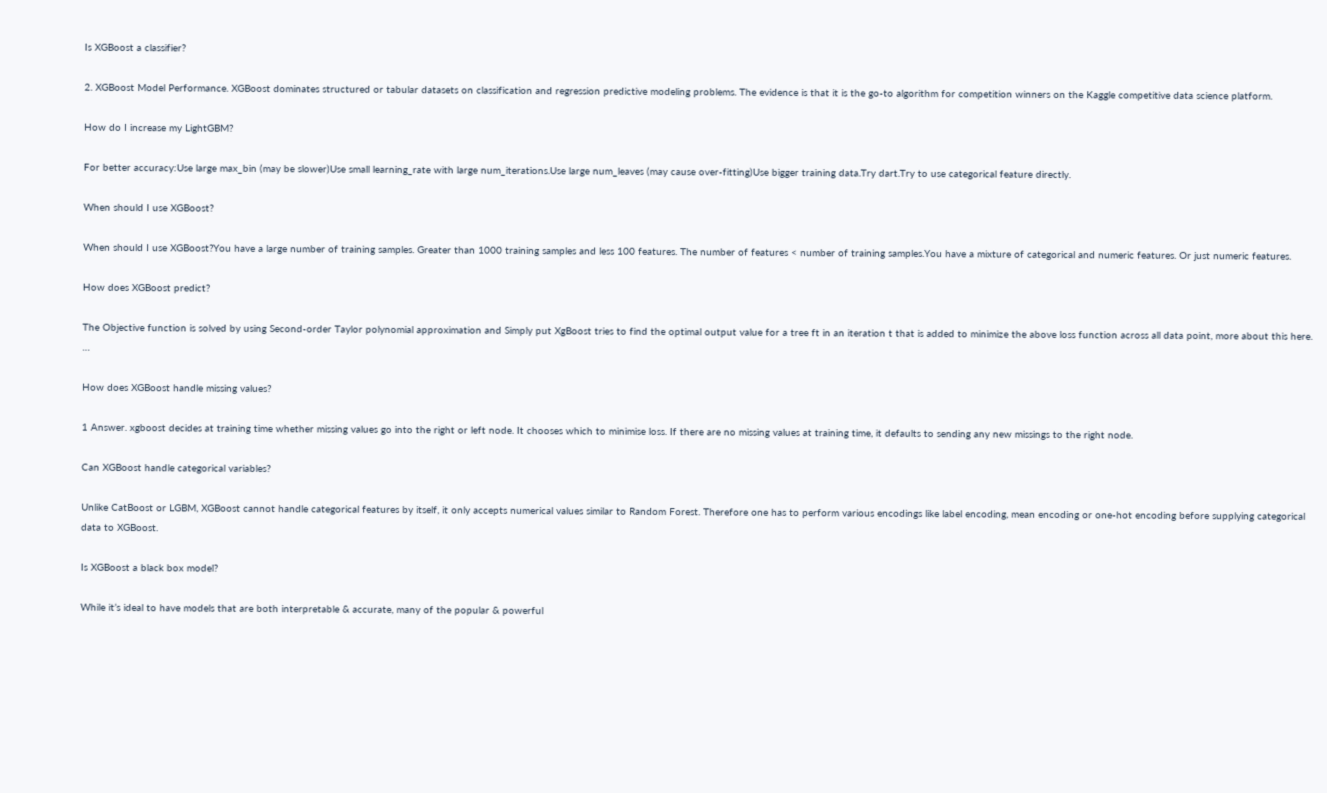Is XGBoost a classifier?

2. XGBoost Model Performance. XGBoost dominates structured or tabular datasets on classification and regression predictive modeling problems. The evidence is that it is the go-to algorithm for competition winners on the Kaggle competitive data science platform.

How do I increase my LightGBM?

For better accuracy:Use large max_bin (may be slower)Use small learning_rate with large num_iterations.Use large num_leaves (may cause over-fitting)Use bigger training data.Try dart.Try to use categorical feature directly.

When should I use XGBoost?

When should I use XGBoost?You have a large number of training samples. Greater than 1000 training samples and less 100 features. The number of features < number of training samples.You have a mixture of categorical and numeric features. Or just numeric features.

How does XGBoost predict?

The Objective function is solved by using Second-order Taylor polynomial approximation and Simply put XgBoost tries to find the optimal output value for a tree ft in an iteration t that is added to minimize the above loss function across all data point, more about this here. …

How does XGBoost handle missing values?

1 Answer. xgboost decides at training time whether missing values go into the right or left node. It chooses which to minimise loss. If there are no missing values at training time, it defaults to sending any new missings to the right node.

Can XGBoost handle categorical variables?

Unlike CatBoost or LGBM, XGBoost cannot handle categorical features by itself, it only accepts numerical values similar to Random Forest. Therefore one has to perform various encodings like label encoding, mean encoding or one-hot encoding before supplying categorical data to XGBoost.

Is XGBoost a black box model?

While it’s ideal to have models that are both interpretable & accurate, many of the popular & powerful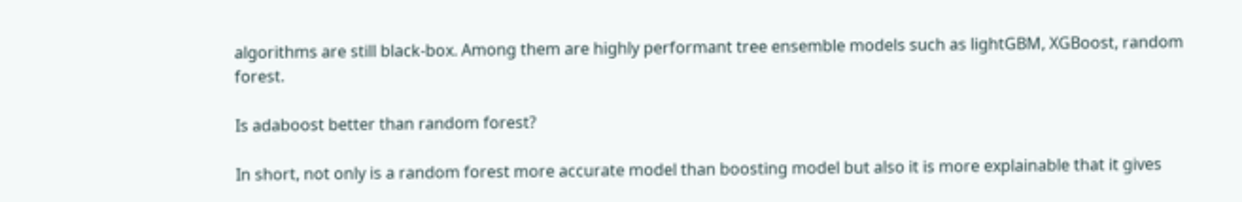algorithms are still black-box. Among them are highly performant tree ensemble models such as lightGBM, XGBoost, random forest.

Is adaboost better than random forest?

In short, not only is a random forest more accurate model than boosting model but also it is more explainable that it gives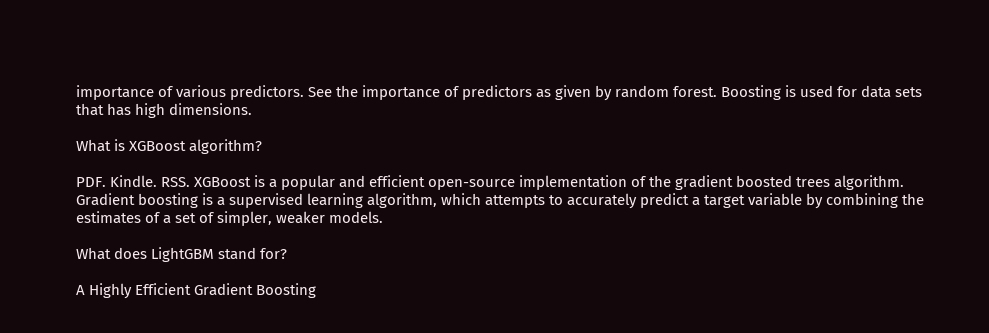importance of various predictors. See the importance of predictors as given by random forest. Boosting is used for data sets that has high dimensions.

What is XGBoost algorithm?

PDF. Kindle. RSS. XGBoost is a popular and efficient open-source implementation of the gradient boosted trees algorithm. Gradient boosting is a supervised learning algorithm, which attempts to accurately predict a target variable by combining the estimates of a set of simpler, weaker models.

What does LightGBM stand for?

A Highly Efficient Gradient Boosting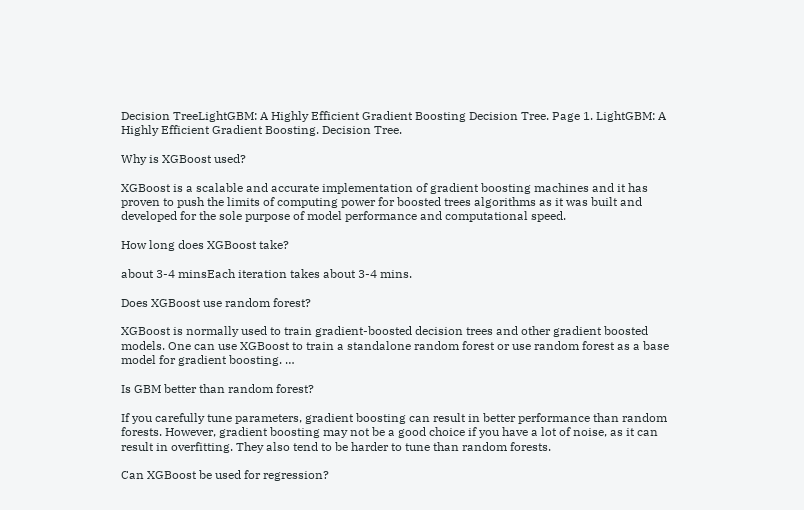Decision TreeLightGBM: A Highly Efficient Gradient Boosting Decision Tree. Page 1. LightGBM: A Highly Efficient Gradient Boosting. Decision Tree.

Why is XGBoost used?

XGBoost is a scalable and accurate implementation of gradient boosting machines and it has proven to push the limits of computing power for boosted trees algorithms as it was built and developed for the sole purpose of model performance and computational speed.

How long does XGBoost take?

about 3-4 minsEach iteration takes about 3-4 mins.

Does XGBoost use random forest?

XGBoost is normally used to train gradient-boosted decision trees and other gradient boosted models. One can use XGBoost to train a standalone random forest or use random forest as a base model for gradient boosting. …

Is GBM better than random forest?

If you carefully tune parameters, gradient boosting can result in better performance than random forests. However, gradient boosting may not be a good choice if you have a lot of noise, as it can result in overfitting. They also tend to be harder to tune than random forests.

Can XGBoost be used for regression?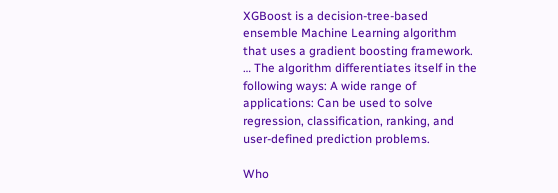XGBoost is a decision-tree-based ensemble Machine Learning algorithm that uses a gradient boosting framework. … The algorithm differentiates itself in the following ways: A wide range of applications: Can be used to solve regression, classification, ranking, and user-defined prediction problems.

Who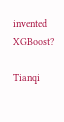invented XGBoost?

Tianqi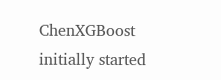ChenXGBoost initially started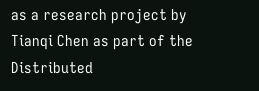as a research project by Tianqi Chen as part of the Distributed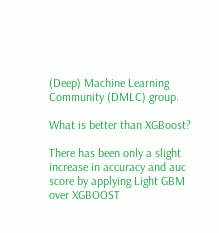(Deep) Machine Learning Community (DMLC) group.

What is better than XGBoost?

There has been only a slight increase in accuracy and auc score by applying Light GBM over XGBOOST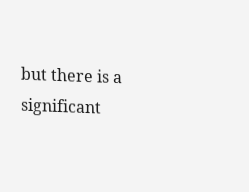but there is a significant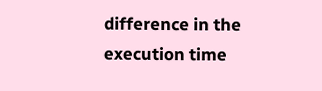difference in the execution time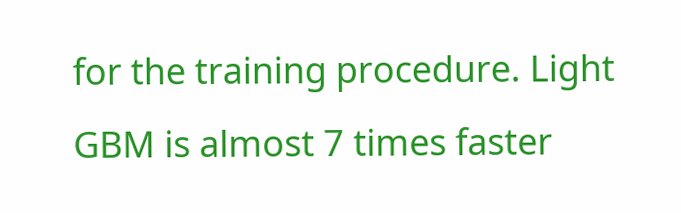for the training procedure. Light GBM is almost 7 times faster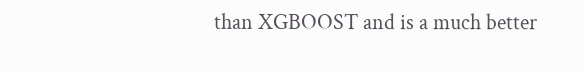than XGBOOST and is a much better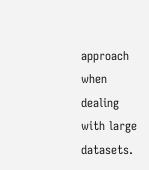approach when dealing with large datasets.